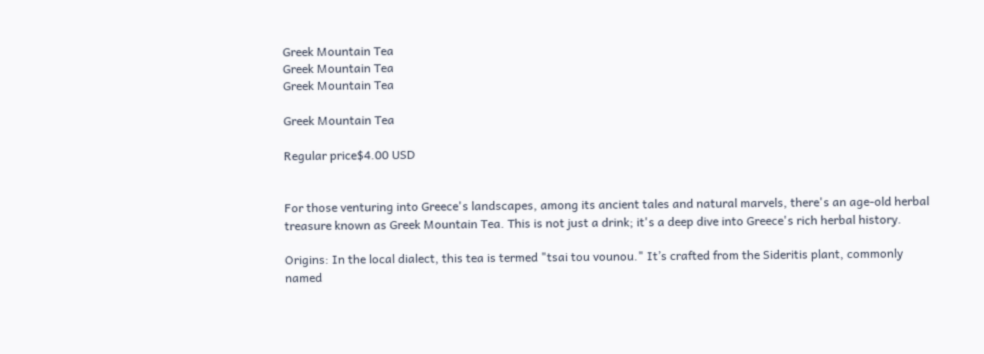Greek Mountain Tea
Greek Mountain Tea
Greek Mountain Tea

Greek Mountain Tea

Regular price$4.00 USD


For those venturing into Greece's landscapes, among its ancient tales and natural marvels, there's an age-old herbal treasure known as Greek Mountain Tea. This is not just a drink; it's a deep dive into Greece's rich herbal history.

Origins: In the local dialect, this tea is termed "tsai tou vounou." It’s crafted from the Sideritis plant, commonly named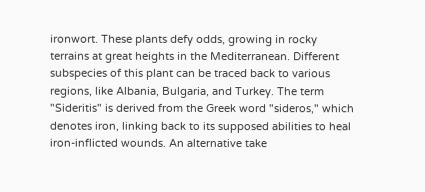ironwort. These plants defy odds, growing in rocky terrains at great heights in the Mediterranean. Different subspecies of this plant can be traced back to various regions, like Albania, Bulgaria, and Turkey. The term "Sideritis" is derived from the Greek word "sideros," which denotes iron, linking back to its supposed abilities to heal iron-inflicted wounds. An alternative take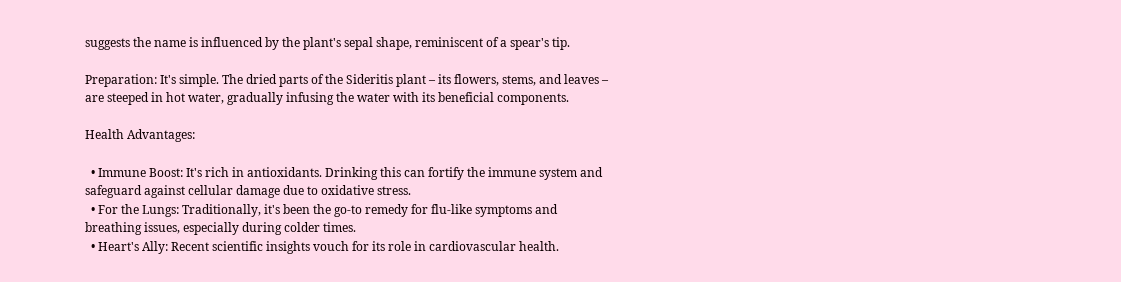suggests the name is influenced by the plant's sepal shape, reminiscent of a spear's tip.

Preparation: It's simple. The dried parts of the Sideritis plant – its flowers, stems, and leaves – are steeped in hot water, gradually infusing the water with its beneficial components.

Health Advantages:

  • Immune Boost: It's rich in antioxidants. Drinking this can fortify the immune system and safeguard against cellular damage due to oxidative stress.
  • For the Lungs: Traditionally, it's been the go-to remedy for flu-like symptoms and breathing issues, especially during colder times.
  • Heart's Ally: Recent scientific insights vouch for its role in cardiovascular health.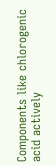Components like chlorogenic acid actively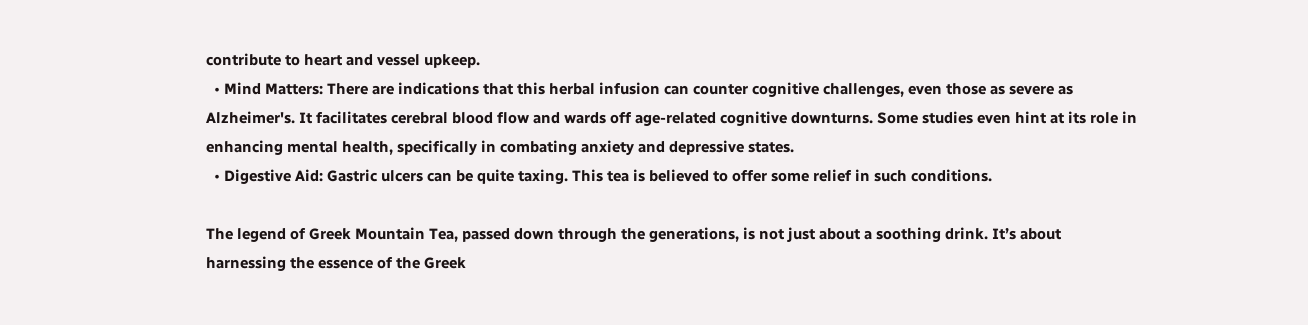contribute to heart and vessel upkeep.
  • Mind Matters: There are indications that this herbal infusion can counter cognitive challenges, even those as severe as Alzheimer's. It facilitates cerebral blood flow and wards off age-related cognitive downturns. Some studies even hint at its role in enhancing mental health, specifically in combating anxiety and depressive states.
  • Digestive Aid: Gastric ulcers can be quite taxing. This tea is believed to offer some relief in such conditions.

The legend of Greek Mountain Tea, passed down through the generations, is not just about a soothing drink. It’s about harnessing the essence of the Greek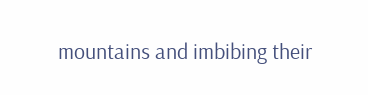mountains and imbibing their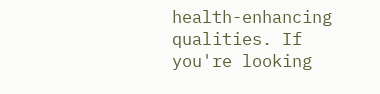health-enhancing qualities. If you're looking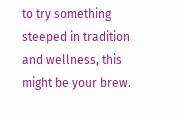to try something steeped in tradition and wellness, this might be your brew.